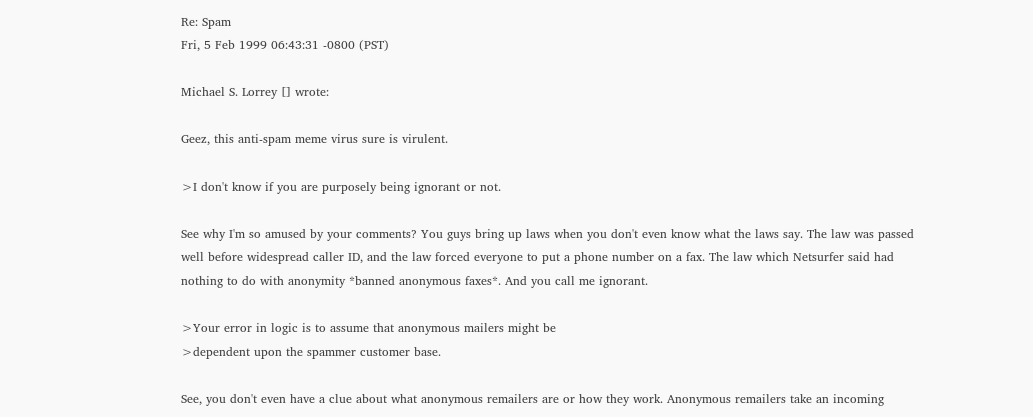Re: Spam
Fri, 5 Feb 1999 06:43:31 -0800 (PST)

Michael S. Lorrey [] wrote:

Geez, this anti-spam meme virus sure is virulent.

>I don't know if you are purposely being ignorant or not.

See why I'm so amused by your comments? You guys bring up laws when you don't even know what the laws say. The law was passed well before widespread caller ID, and the law forced everyone to put a phone number on a fax. The law which Netsurfer said had nothing to do with anonymity *banned anonymous faxes*. And you call me ignorant.

>Your error in logic is to assume that anonymous mailers might be
>dependent upon the spammer customer base.

See, you don't even have a clue about what anonymous remailers are or how they work. Anonymous remailers take an incoming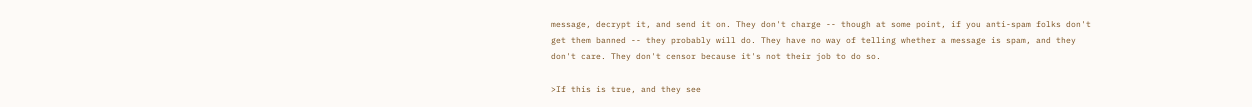message, decrypt it, and send it on. They don't charge -- though at some point, if you anti-spam folks don't get them banned -- they probably will do. They have no way of telling whether a message is spam, and they don't care. They don't censor because it's not their job to do so.

>If this is true, and they see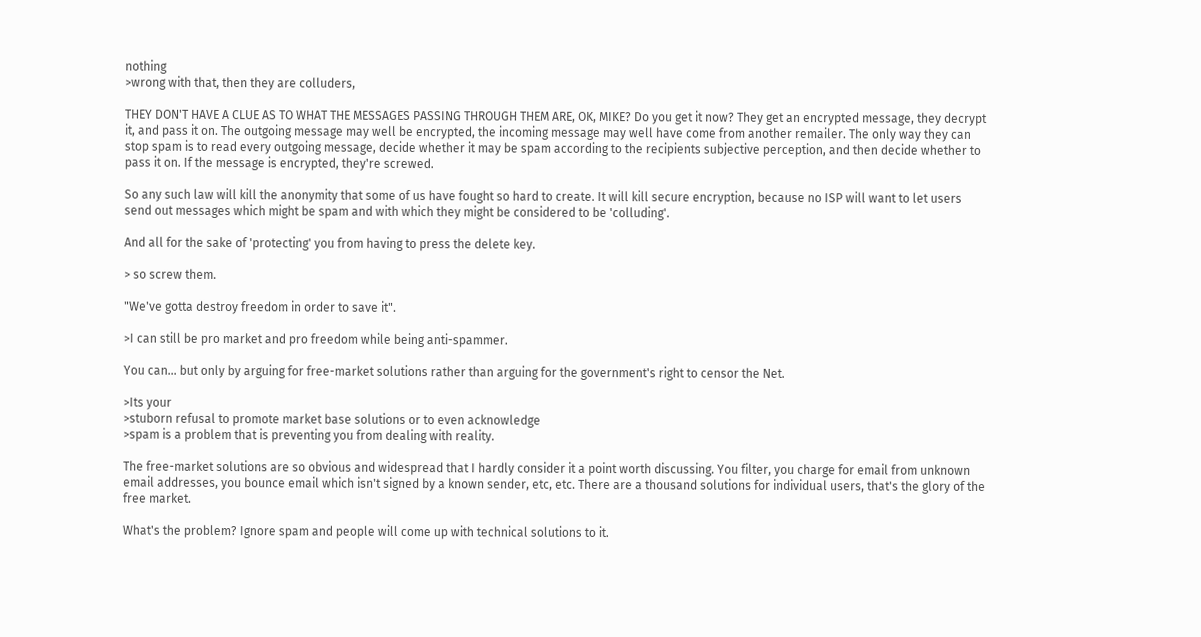nothing
>wrong with that, then they are colluders,

THEY DON'T HAVE A CLUE AS TO WHAT THE MESSAGES PASSING THROUGH THEM ARE, OK, MIKE? Do you get it now? They get an encrypted message, they decrypt it, and pass it on. The outgoing message may well be encrypted, the incoming message may well have come from another remailer. The only way they can stop spam is to read every outgoing message, decide whether it may be spam according to the recipients subjective perception, and then decide whether to pass it on. If the message is encrypted, they're screwed.

So any such law will kill the anonymity that some of us have fought so hard to create. It will kill secure encryption, because no ISP will want to let users send out messages which might be spam and with which they might be considered to be 'colluding'.

And all for the sake of 'protecting' you from having to press the delete key.

> so screw them.

"We've gotta destroy freedom in order to save it".

>I can still be pro market and pro freedom while being anti-spammer.

You can... but only by arguing for free-market solutions rather than arguing for the government's right to censor the Net.

>Its your
>stuborn refusal to promote market base solutions or to even acknowledge
>spam is a problem that is preventing you from dealing with reality.

The free-market solutions are so obvious and widespread that I hardly consider it a point worth discussing. You filter, you charge for email from unknown email addresses, you bounce email which isn't signed by a known sender, etc, etc. There are a thousand solutions for individual users, that's the glory of the free market.

What's the problem? Ignore spam and people will come up with technical solutions to it.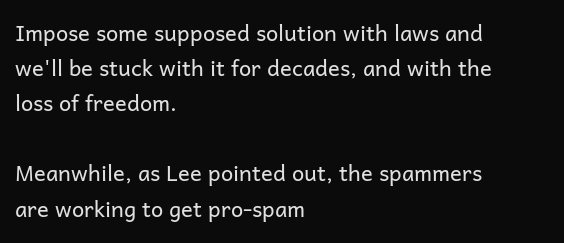Impose some supposed solution with laws and we'll be stuck with it for decades, and with the loss of freedom.

Meanwhile, as Lee pointed out, the spammers are working to get pro-spam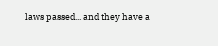laws passed... and they have a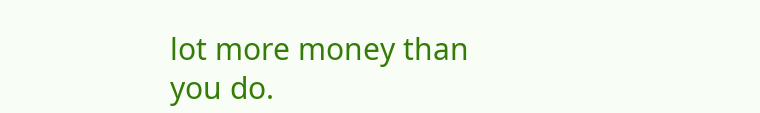lot more money than you do.